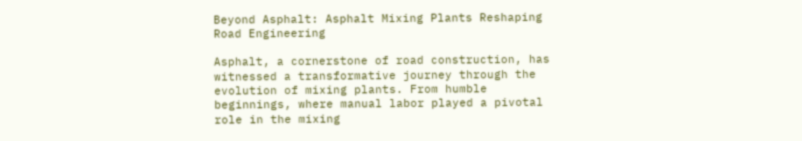Beyond Asphalt: Asphalt Mixing Plants Reshaping Road Engineering

Asphalt, a cornerstone of road construction, has witnessed a transformative journey through the evolution of mixing plants. From humble beginnings, where manual labor played a pivotal role in the mixing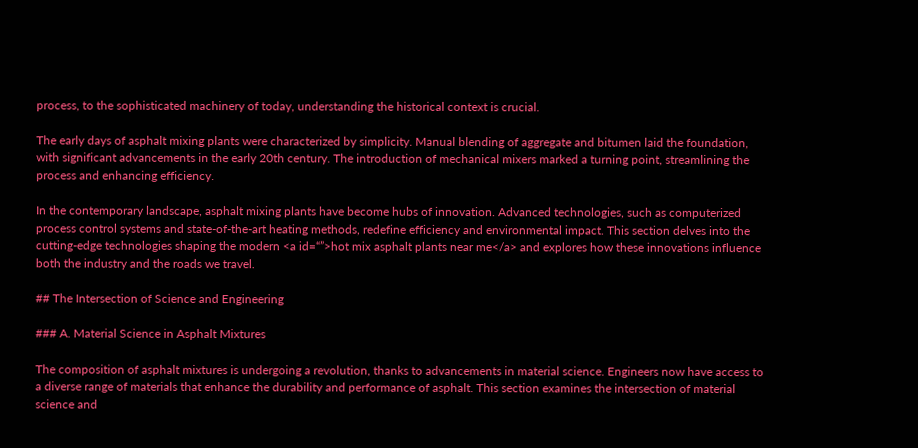process, to the sophisticated machinery of today, understanding the historical context is crucial.

The early days of asphalt mixing plants were characterized by simplicity. Manual blending of aggregate and bitumen laid the foundation, with significant advancements in the early 20th century. The introduction of mechanical mixers marked a turning point, streamlining the process and enhancing efficiency.

In the contemporary landscape, asphalt mixing plants have become hubs of innovation. Advanced technologies, such as computerized process control systems and state-of-the-art heating methods, redefine efficiency and environmental impact. This section delves into the cutting-edge technologies shaping the modern <a id=“”>hot mix asphalt plants near me</a> and explores how these innovations influence both the industry and the roads we travel.

## The Intersection of Science and Engineering

### A. Material Science in Asphalt Mixtures

The composition of asphalt mixtures is undergoing a revolution, thanks to advancements in material science. Engineers now have access to a diverse range of materials that enhance the durability and performance of asphalt. This section examines the intersection of material science and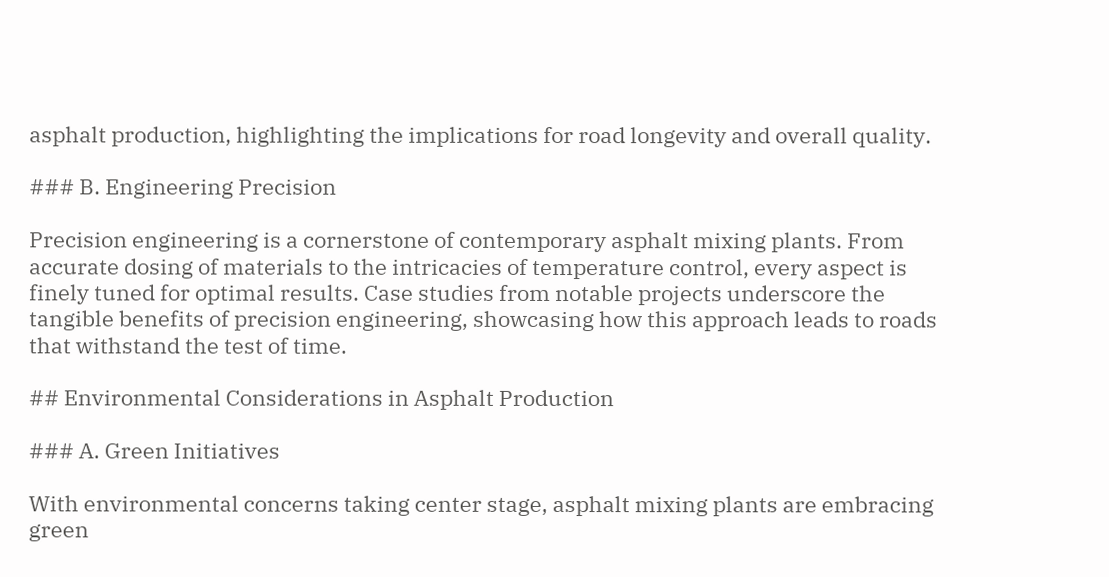asphalt production, highlighting the implications for road longevity and overall quality.

### B. Engineering Precision

Precision engineering is a cornerstone of contemporary asphalt mixing plants. From accurate dosing of materials to the intricacies of temperature control, every aspect is finely tuned for optimal results. Case studies from notable projects underscore the tangible benefits of precision engineering, showcasing how this approach leads to roads that withstand the test of time.

## Environmental Considerations in Asphalt Production

### A. Green Initiatives

With environmental concerns taking center stage, asphalt mixing plants are embracing green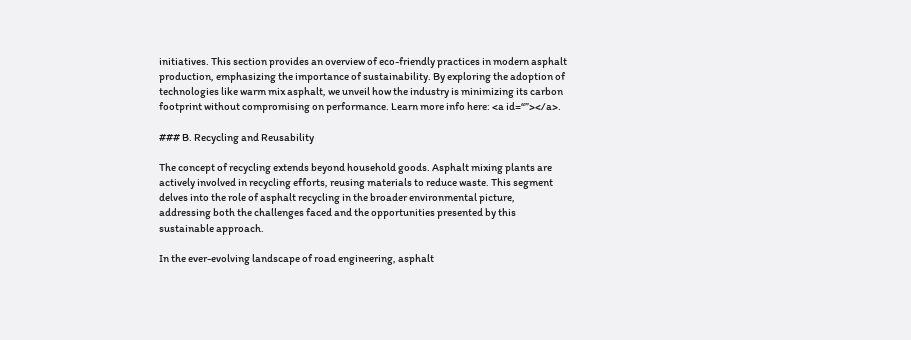initiatives. This section provides an overview of eco-friendly practices in modern asphalt production, emphasizing the importance of sustainability. By exploring the adoption of technologies like warm mix asphalt, we unveil how the industry is minimizing its carbon footprint without compromising on performance. Learn more info here: <a id=“”></a>.

### B. Recycling and Reusability

The concept of recycling extends beyond household goods. Asphalt mixing plants are actively involved in recycling efforts, reusing materials to reduce waste. This segment delves into the role of asphalt recycling in the broader environmental picture, addressing both the challenges faced and the opportunities presented by this sustainable approach.

In the ever-evolving landscape of road engineering, asphalt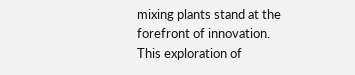mixing plants stand at the forefront of innovation. This exploration of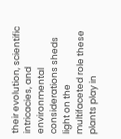their evolution, scientific intricacies, and environmental considerations sheds light on the multifaceted role these plants play in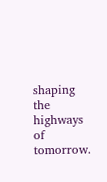shaping the highways of tomorrow.